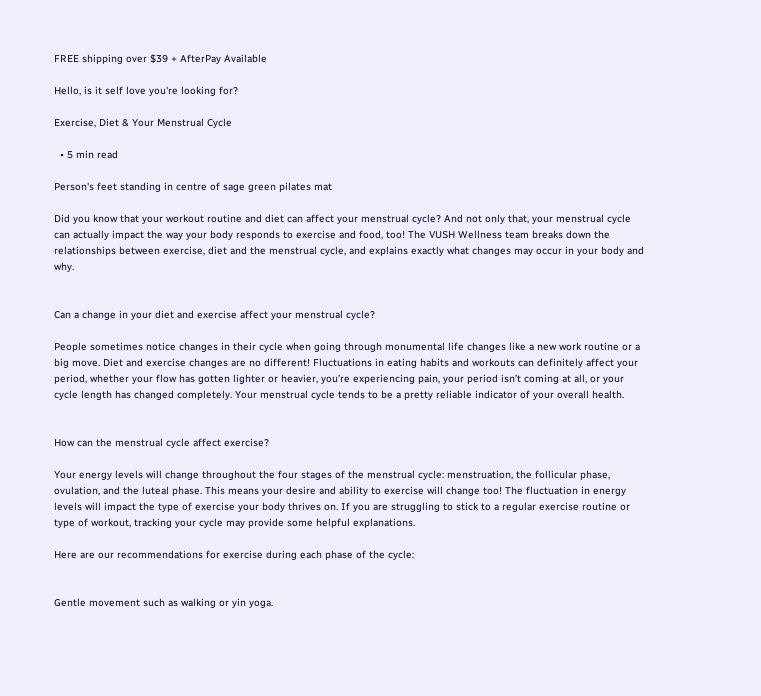FREE shipping over $39 + AfterPay Available

Hello, is it self love you're looking for?

Exercise, Diet & Your Menstrual Cycle

  • 5 min read

Person's feet standing in centre of sage green pilates mat

Did you know that your workout routine and diet can affect your menstrual cycle? And not only that, your menstrual cycle can actually impact the way your body responds to exercise and food, too! The VUSH Wellness team breaks down the relationships between exercise, diet and the menstrual cycle, and explains exactly what changes may occur in your body and why.


Can a change in your diet and exercise affect your menstrual cycle?

People sometimes notice changes in their cycle when going through monumental life changes like a new work routine or a big move. Diet and exercise changes are no different! Fluctuations in eating habits and workouts can definitely affect your period, whether your flow has gotten lighter or heavier, you’re experiencing pain, your period isn’t coming at all, or your cycle length has changed completely. Your menstrual cycle tends to be a pretty reliable indicator of your overall health.


How can the menstrual cycle affect exercise?

Your energy levels will change throughout the four stages of the menstrual cycle: menstruation, the follicular phase, ovulation, and the luteal phase. This means your desire and ability to exercise will change too! The fluctuation in energy levels will impact the type of exercise your body thrives on. If you are struggling to stick to a regular exercise routine or type of workout, tracking your cycle may provide some helpful explanations.

Here are our recommendations for exercise during each phase of the cycle:


Gentle movement such as walking or yin yoga.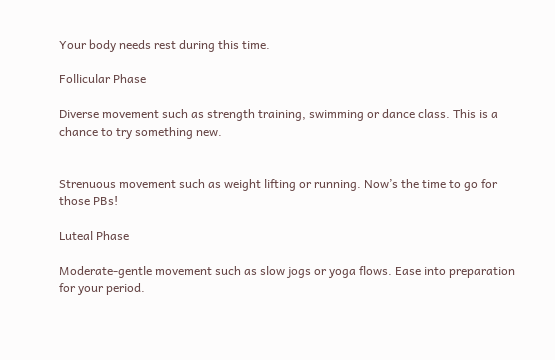Your body needs rest during this time.

Follicular Phase

Diverse movement such as strength training, swimming or dance class. This is a chance to try something new.


Strenuous movement such as weight lifting or running. Now’s the time to go for those PBs!

Luteal Phase

Moderate-gentle movement such as slow jogs or yoga flows. Ease into preparation for your period.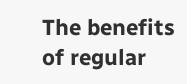The benefits of regular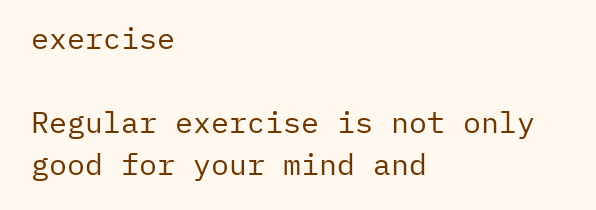exercise

Regular exercise is not only good for your mind and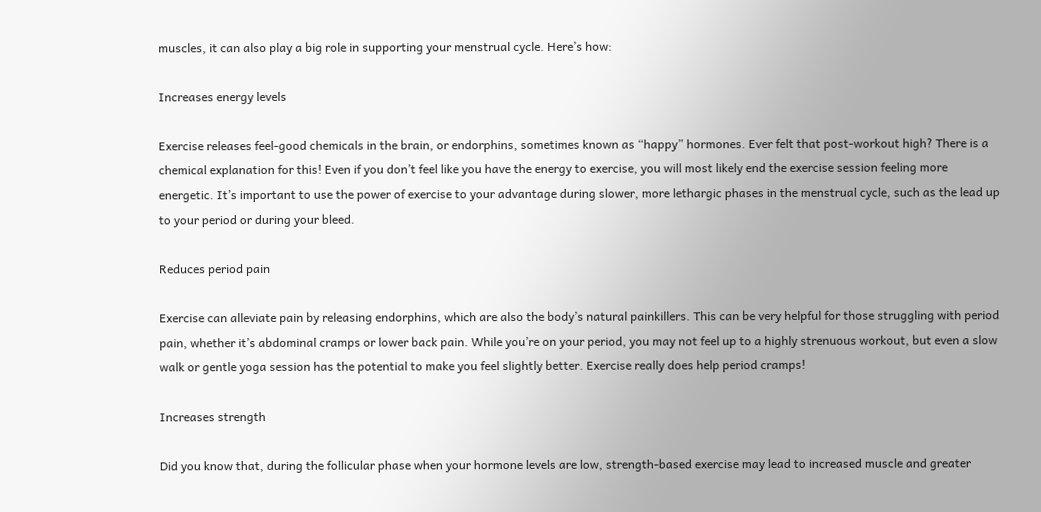muscles, it can also play a big role in supporting your menstrual cycle. Here’s how:

Increases energy levels

Exercise releases feel-good chemicals in the brain, or endorphins, sometimes known as “happy” hormones. Ever felt that post-workout high? There is a chemical explanation for this! Even if you don’t feel like you have the energy to exercise, you will most likely end the exercise session feeling more energetic. It’s important to use the power of exercise to your advantage during slower, more lethargic phases in the menstrual cycle, such as the lead up to your period or during your bleed.

Reduces period pain

Exercise can alleviate pain by releasing endorphins, which are also the body’s natural painkillers. This can be very helpful for those struggling with period pain, whether it’s abdominal cramps or lower back pain. While you’re on your period, you may not feel up to a highly strenuous workout, but even a slow walk or gentle yoga session has the potential to make you feel slightly better. Exercise really does help period cramps!

Increases strength

Did you know that, during the follicular phase when your hormone levels are low, strength-based exercise may lead to increased muscle and greater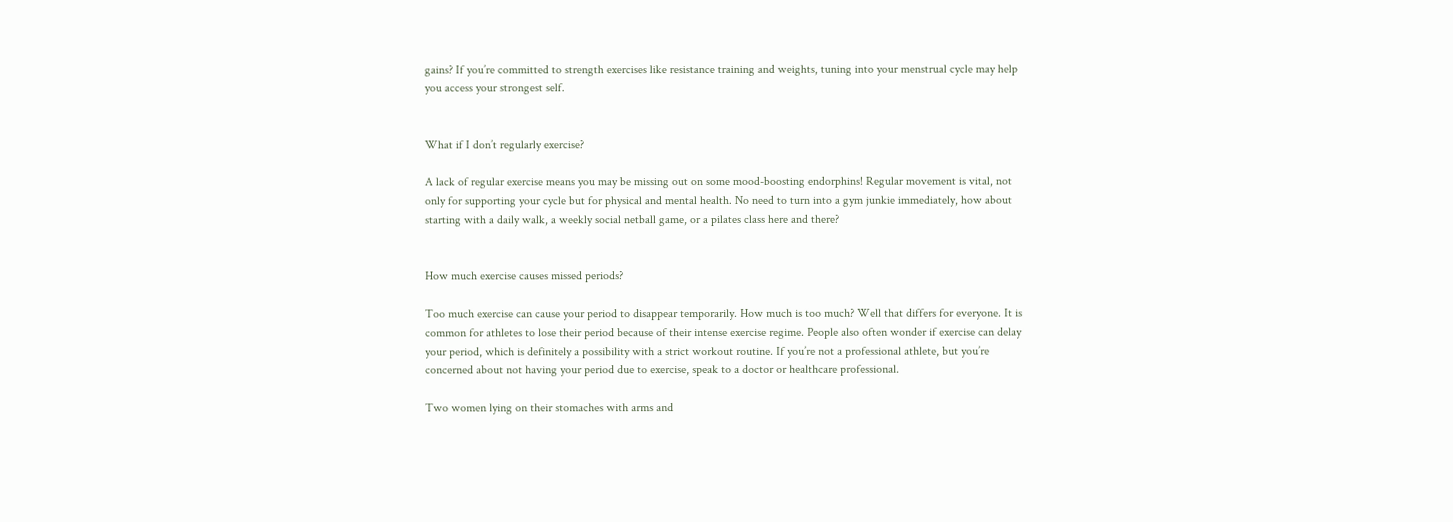gains? If you’re committed to strength exercises like resistance training and weights, tuning into your menstrual cycle may help you access your strongest self.


What if I don’t regularly exercise?

A lack of regular exercise means you may be missing out on some mood-boosting endorphins! Regular movement is vital, not only for supporting your cycle but for physical and mental health. No need to turn into a gym junkie immediately, how about starting with a daily walk, a weekly social netball game, or a pilates class here and there?


How much exercise causes missed periods?

Too much exercise can cause your period to disappear temporarily. How much is too much? Well that differs for everyone. It is common for athletes to lose their period because of their intense exercise regime. People also often wonder if exercise can delay your period, which is definitely a possibility with a strict workout routine. If you’re not a professional athlete, but you’re concerned about not having your period due to exercise, speak to a doctor or healthcare professional.

Two women lying on their stomaches with arms and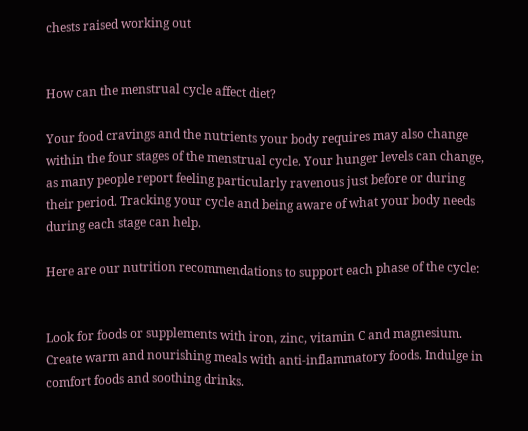chests raised working out


How can the menstrual cycle affect diet?

Your food cravings and the nutrients your body requires may also change within the four stages of the menstrual cycle. Your hunger levels can change, as many people report feeling particularly ravenous just before or during their period. Tracking your cycle and being aware of what your body needs during each stage can help.

Here are our nutrition recommendations to support each phase of the cycle:


Look for foods or supplements with iron, zinc, vitamin C and magnesium. Create warm and nourishing meals with anti-inflammatory foods. Indulge in comfort foods and soothing drinks.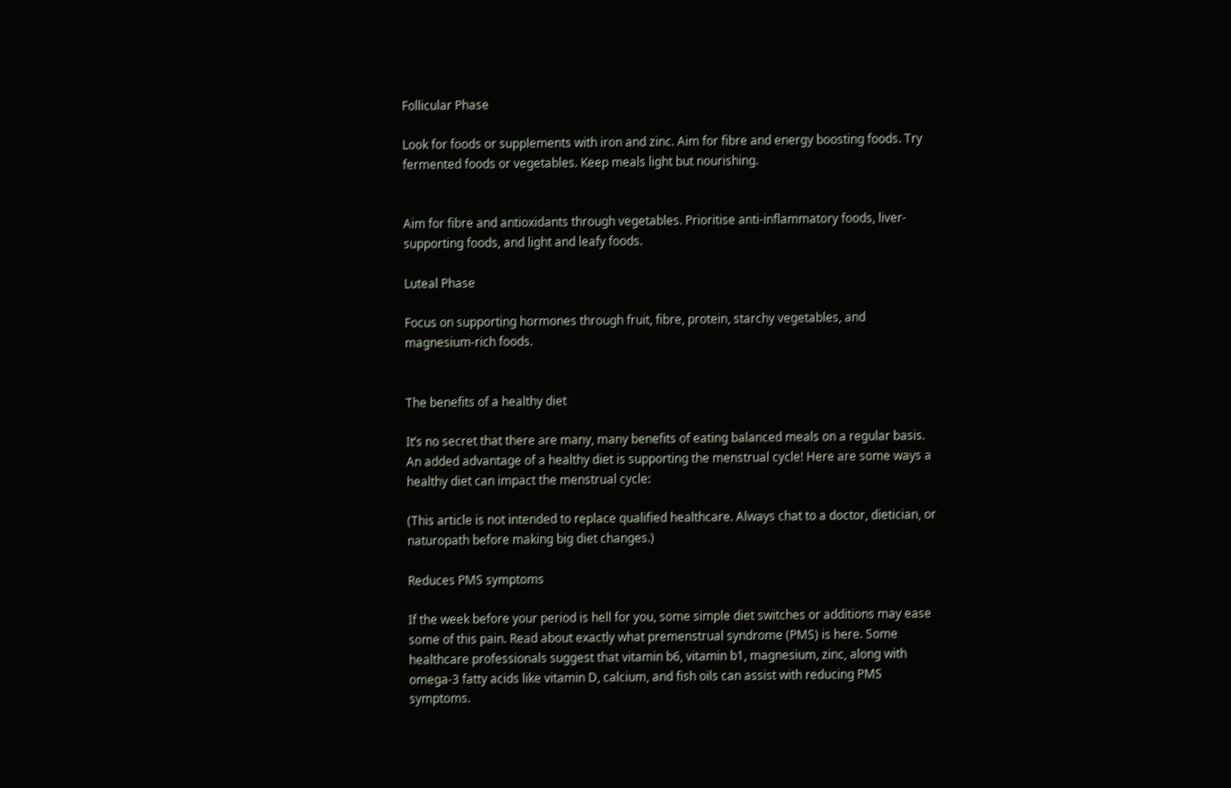Follicular Phase

Look for foods or supplements with iron and zinc. Aim for fibre and energy boosting foods. Try fermented foods or vegetables. Keep meals light but nourishing.


Aim for fibre and antioxidants through vegetables. Prioritise anti-inflammatory foods, liver-supporting foods, and light and leafy foods.

Luteal Phase

Focus on supporting hormones through fruit, fibre, protein, starchy vegetables, and magnesium-rich foods.


The benefits of a healthy diet

It’s no secret that there are many, many benefits of eating balanced meals on a regular basis. An added advantage of a healthy diet is supporting the menstrual cycle! Here are some ways a healthy diet can impact the menstrual cycle:

(This article is not intended to replace qualified healthcare. Always chat to a doctor, dietician, or naturopath before making big diet changes.)

Reduces PMS symptoms

If the week before your period is hell for you, some simple diet switches or additions may ease some of this pain. Read about exactly what premenstrual syndrome (PMS) is here. Some healthcare professionals suggest that vitamin b6, vitamin b1, magnesium, zinc, along with omega-3 fatty acids like vitamin D, calcium, and fish oils can assist with reducing PMS symptoms.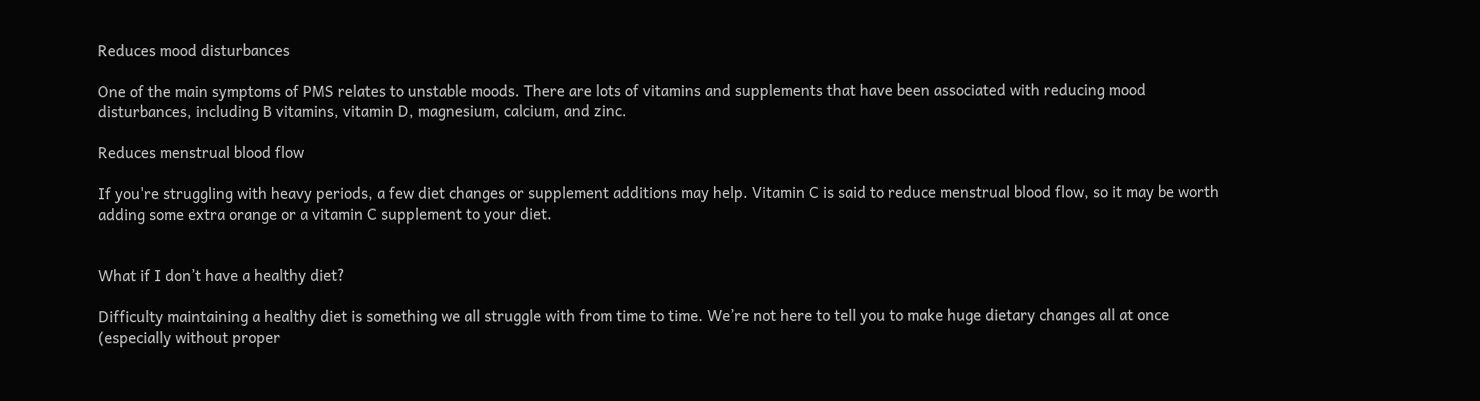Reduces mood disturbances

One of the main symptoms of PMS relates to unstable moods. There are lots of vitamins and supplements that have been associated with reducing mood disturbances, including B vitamins, vitamin D, magnesium, calcium, and zinc.

Reduces menstrual blood flow

If you're struggling with heavy periods, a few diet changes or supplement additions may help. Vitamin C is said to reduce menstrual blood flow, so it may be worth adding some extra orange or a vitamin C supplement to your diet.


What if I don’t have a healthy diet?

Difficulty maintaining a healthy diet is something we all struggle with from time to time. We’re not here to tell you to make huge dietary changes all at once (especially without proper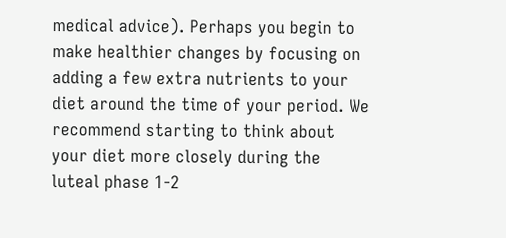medical advice). Perhaps you begin to make healthier changes by focusing on adding a few extra nutrients to your diet around the time of your period. We recommend starting to think about your diet more closely during the luteal phase 1-2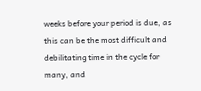weeks before your period is due, as this can be the most difficult and debilitating time in the cycle for many, and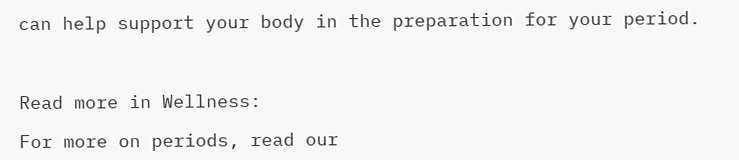can help support your body in the preparation for your period.



Read more in Wellness:

For more on periods, read our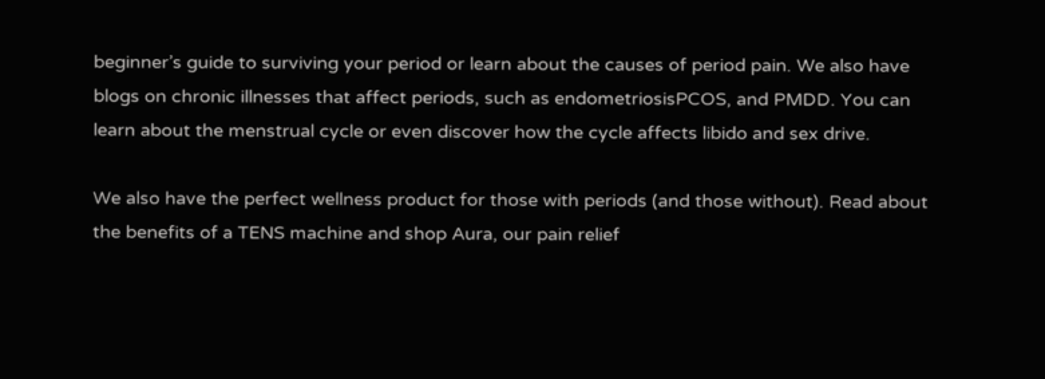beginner’s guide to surviving your period or learn about the causes of period pain. We also have blogs on chronic illnesses that affect periods, such as endometriosisPCOS, and PMDD. You can learn about the menstrual cycle or even discover how the cycle affects libido and sex drive.

We also have the perfect wellness product for those with periods (and those without). Read about the benefits of a TENS machine and shop Aura, our pain relief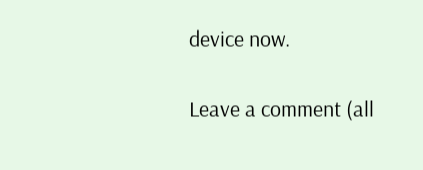device now.

Leave a comment (all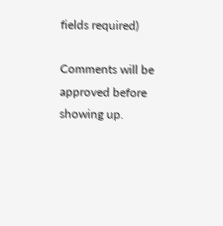fields required)

Comments will be approved before showing up.